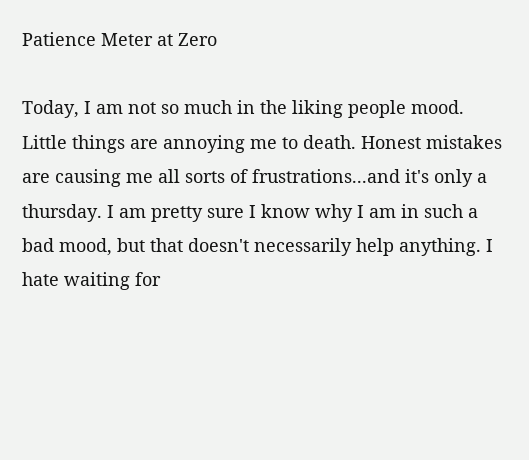Patience Meter at Zero

Today, I am not so much in the liking people mood. Little things are annoying me to death. Honest mistakes are causing me all sorts of frustrations...and it's only a thursday. I am pretty sure I know why I am in such a bad mood, but that doesn't necessarily help anything. I hate waiting for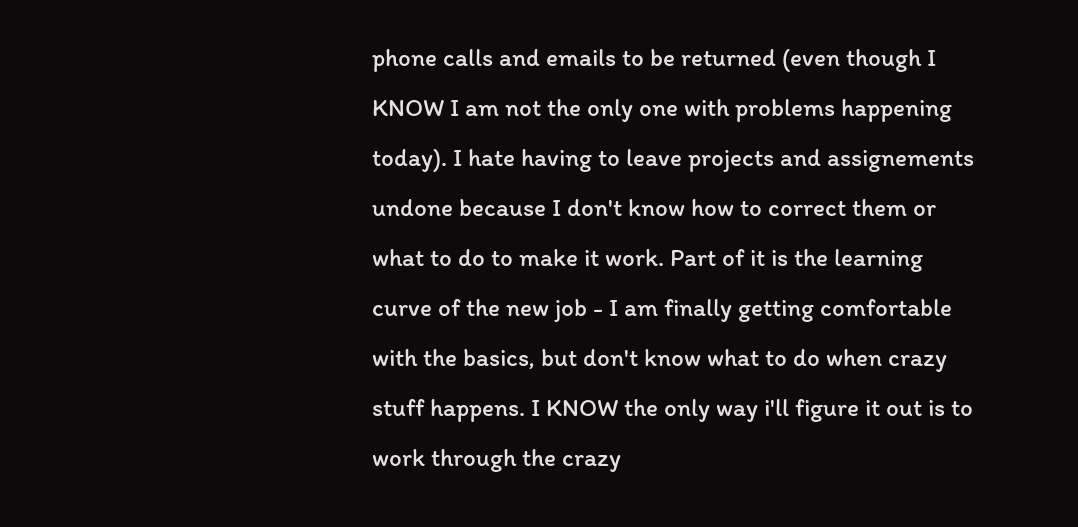phone calls and emails to be returned (even though I KNOW I am not the only one with problems happening today). I hate having to leave projects and assignements undone because I don't know how to correct them or what to do to make it work. Part of it is the learning curve of the new job - I am finally getting comfortable with the basics, but don't know what to do when crazy stuff happens. I KNOW the only way i'll figure it out is to work through the crazy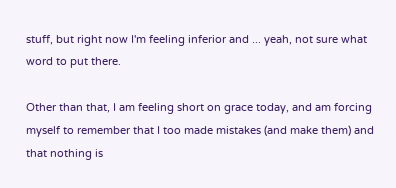stuff, but right now I'm feeling inferior and ... yeah, not sure what word to put there.

Other than that, I am feeling short on grace today, and am forcing myself to remember that I too made mistakes (and make them) and that nothing is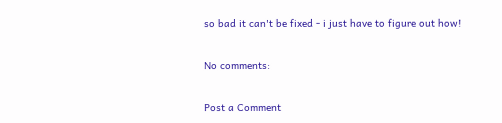so bad it can't be fixed - i just have to figure out how!

No comments:

Post a Comment